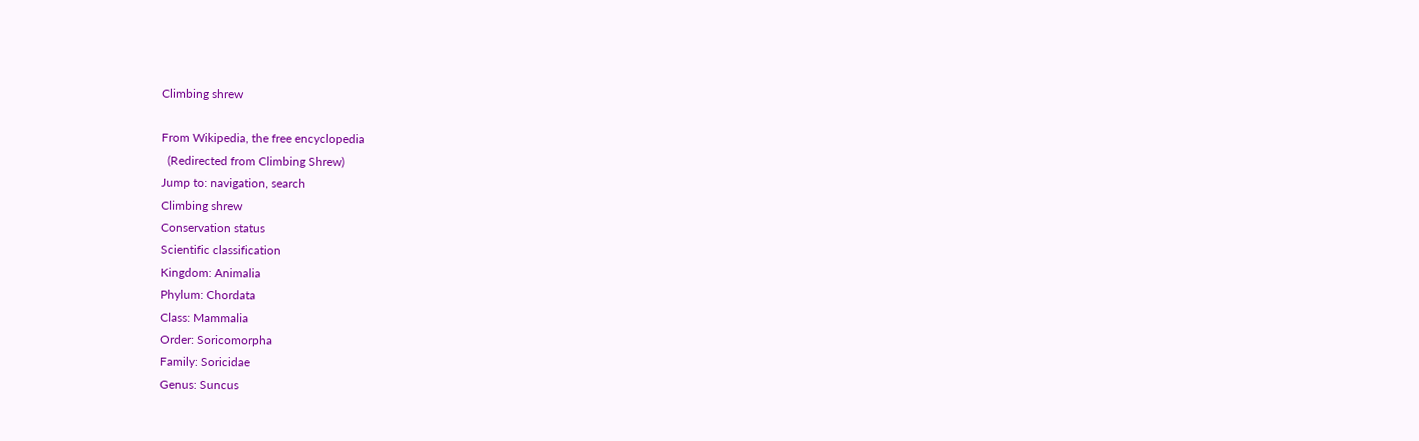Climbing shrew

From Wikipedia, the free encyclopedia
  (Redirected from Climbing Shrew)
Jump to: navigation, search
Climbing shrew
Conservation status
Scientific classification
Kingdom: Animalia
Phylum: Chordata
Class: Mammalia
Order: Soricomorpha
Family: Soricidae
Genus: Suncus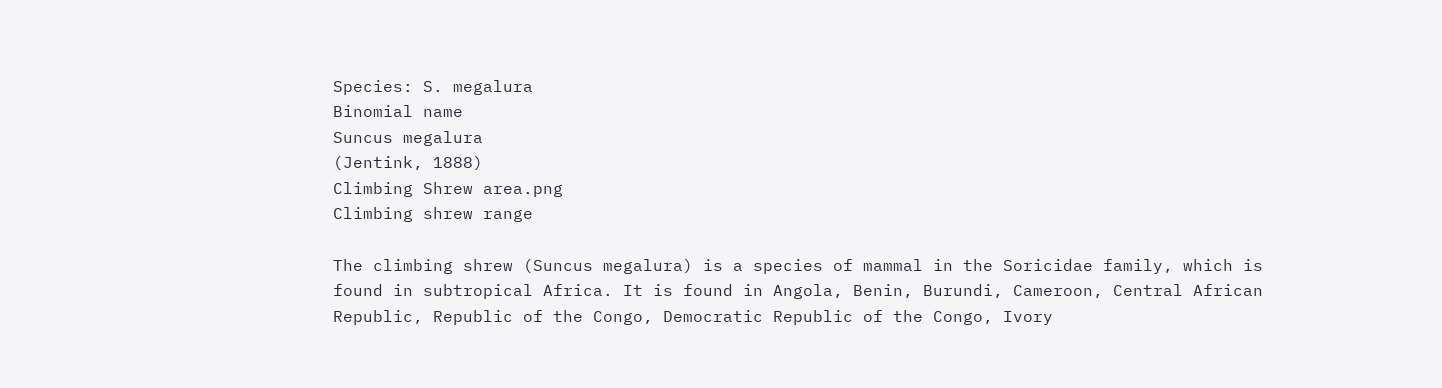Species: S. megalura
Binomial name
Suncus megalura
(Jentink, 1888)
Climbing Shrew area.png
Climbing shrew range

The climbing shrew (Suncus megalura) is a species of mammal in the Soricidae family, which is found in subtropical Africa. It is found in Angola, Benin, Burundi, Cameroon, Central African Republic, Republic of the Congo, Democratic Republic of the Congo, Ivory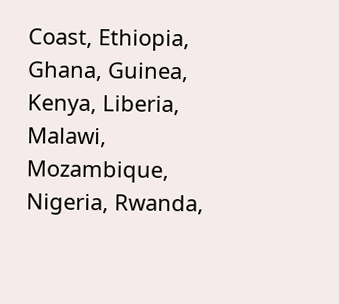Coast, Ethiopia, Ghana, Guinea, Kenya, Liberia, Malawi, Mozambique, Nigeria, Rwanda,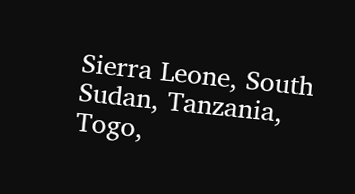Sierra Leone, South Sudan, Tanzania, Togo,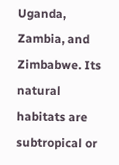Uganda, Zambia, and Zimbabwe. Its natural habitats are subtropical or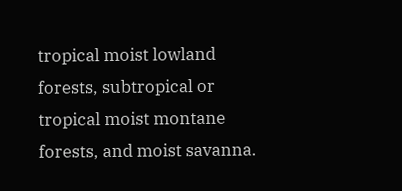tropical moist lowland forests, subtropical or tropical moist montane forests, and moist savanna.